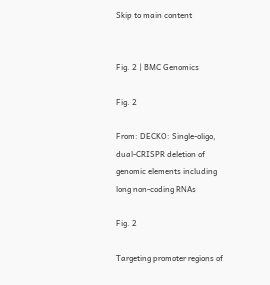Skip to main content


Fig. 2 | BMC Genomics

Fig. 2

From: DECKO: Single-oligo, dual-CRISPR deletion of genomic elements including long non-coding RNAs

Fig. 2

Targeting promoter regions of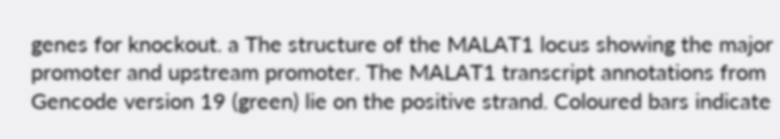genes for knockout. a The structure of the MALAT1 locus showing the major promoter and upstream promoter. The MALAT1 transcript annotations from Gencode version 19 (green) lie on the positive strand. Coloured bars indicate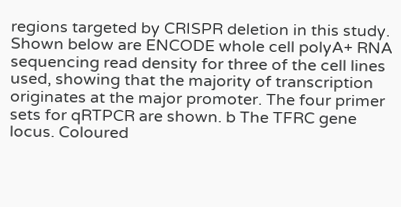regions targeted by CRISPR deletion in this study. Shown below are ENCODE whole cell polyA+ RNA sequencing read density for three of the cell lines used, showing that the majority of transcription originates at the major promoter. The four primer sets for qRTPCR are shown. b The TFRC gene locus. Coloured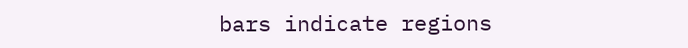bars indicate regions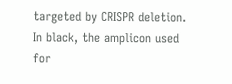targeted by CRISPR deletion. In black, the amplicon used for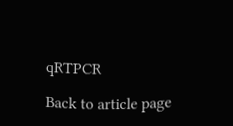qRTPCR

Back to article page